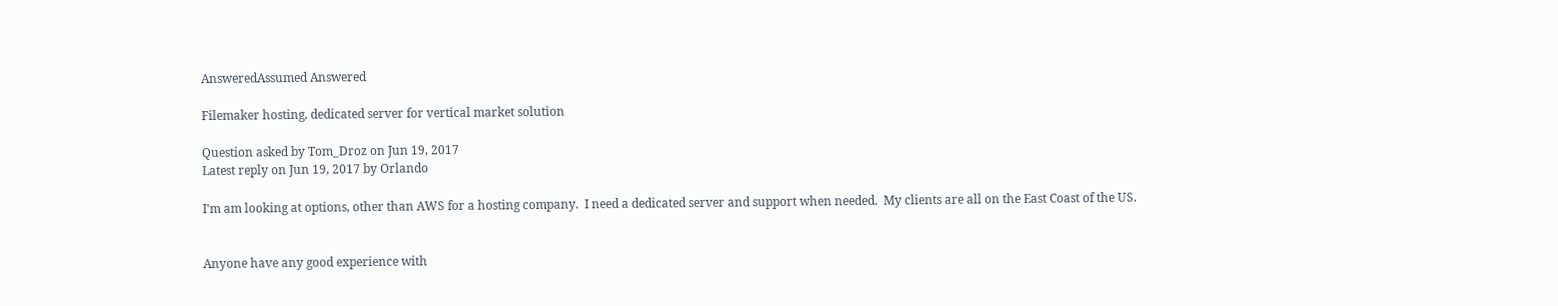AnsweredAssumed Answered

Filemaker hosting, dedicated server for vertical market solution

Question asked by Tom_Droz on Jun 19, 2017
Latest reply on Jun 19, 2017 by Orlando

I'm am looking at options, other than AWS for a hosting company.  I need a dedicated server and support when needed.  My clients are all on the East Coast of the US.


Anyone have any good experience with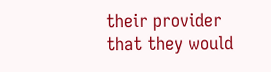their provider that they would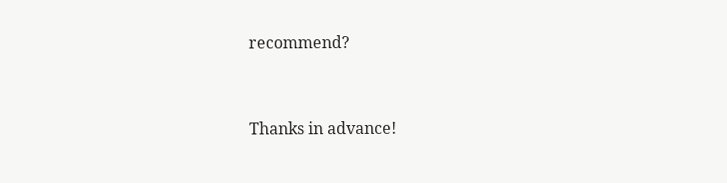recommend?


Thanks in advance!